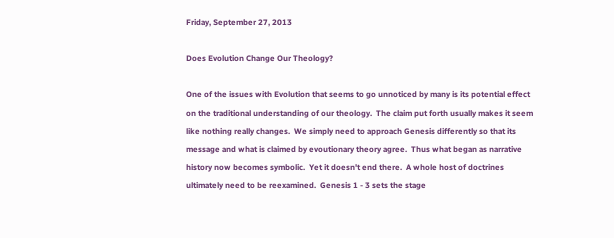Friday, September 27, 2013

Does Evolution Change Our Theology?

One of the issues with Evolution that seems to go unnoticed by many is its potential effect on the traditional understanding of our theology.  The claim put forth usually makes it seem like nothing really changes.  We simply need to approach Genesis differently so that its message and what is claimed by evoutionary theory agree.  Thus what began as narrative history now becomes symbolic.  Yet it doesn't end there.  A whole host of doctrines ultimately need to be reexamined.  Genesis 1 - 3 sets the stage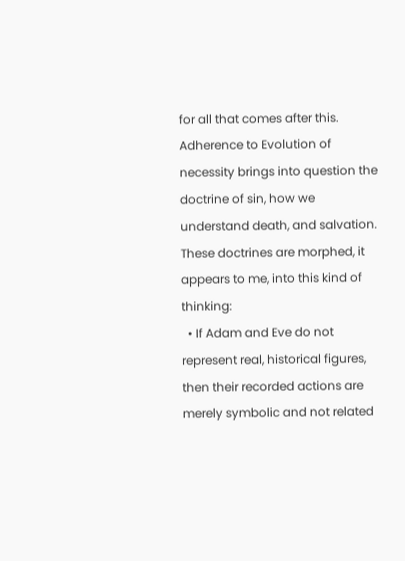for all that comes after this.  Adherence to Evolution of necessity brings into question the doctrine of sin, how we understand death, and salvation.  These doctrines are morphed, it appears to me, into this kind of thinking:
  • If Adam and Eve do not represent real, historical figures, then their recorded actions are merely symbolic and not related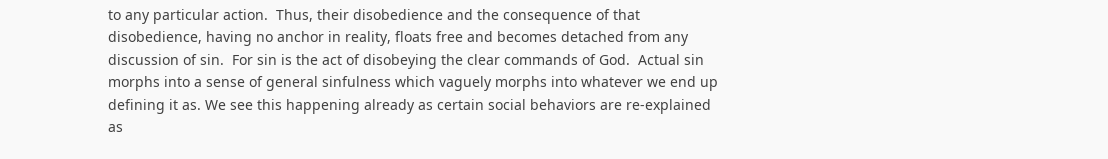to any particular action.  Thus, their disobedience and the consequence of that disobedience, having no anchor in reality, floats free and becomes detached from any discussion of sin.  For sin is the act of disobeying the clear commands of God.  Actual sin morphs into a sense of general sinfulness which vaguely morphs into whatever we end up defining it as. We see this happening already as certain social behaviors are re-explained as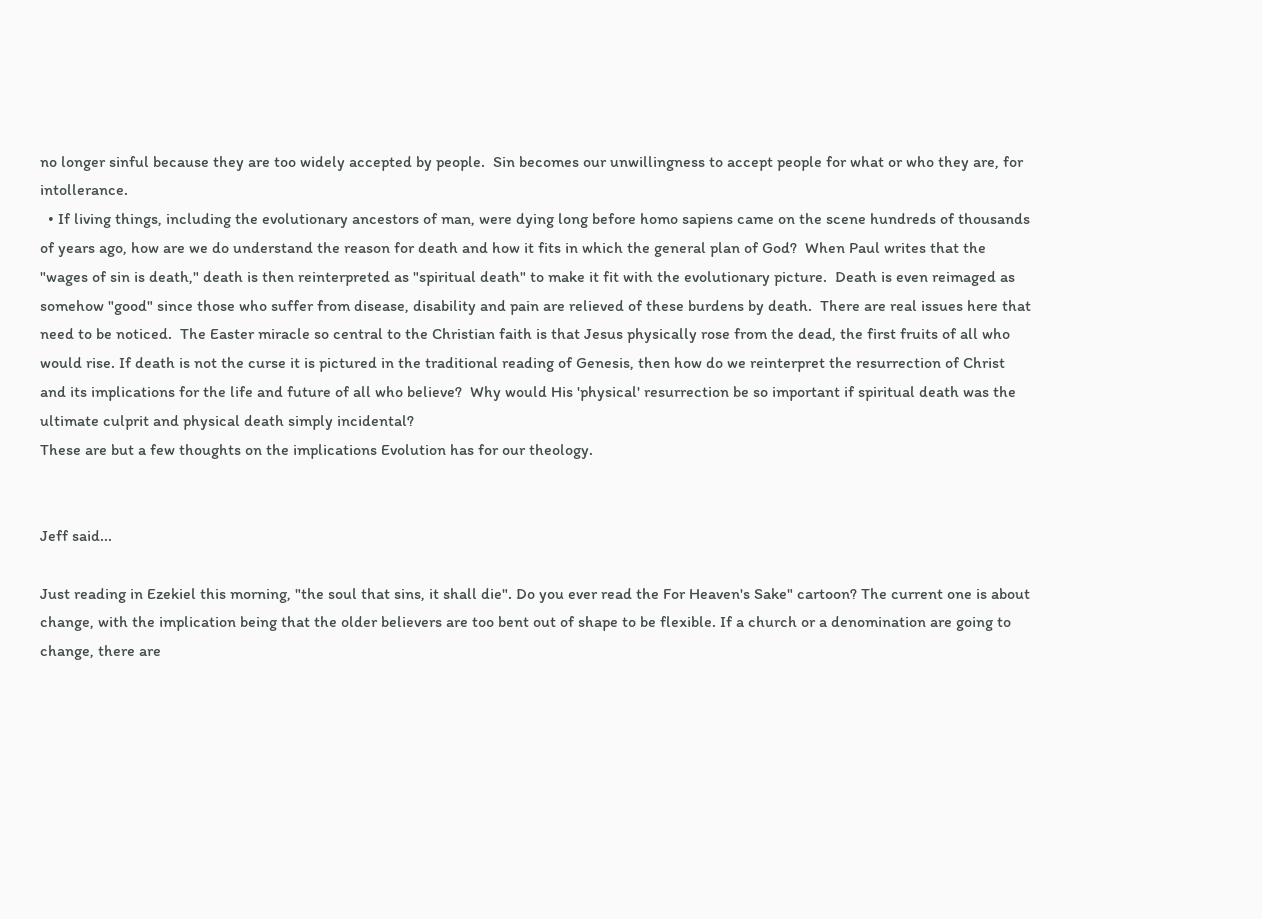no longer sinful because they are too widely accepted by people.  Sin becomes our unwillingness to accept people for what or who they are, for intollerance.
  • If living things, including the evolutionary ancestors of man, were dying long before homo sapiens came on the scene hundreds of thousands of years ago, how are we do understand the reason for death and how it fits in which the general plan of God?  When Paul writes that the "wages of sin is death," death is then reinterpreted as "spiritual death" to make it fit with the evolutionary picture.  Death is even reimaged as somehow "good" since those who suffer from disease, disability and pain are relieved of these burdens by death.  There are real issues here that need to be noticed.  The Easter miracle so central to the Christian faith is that Jesus physically rose from the dead, the first fruits of all who would rise. If death is not the curse it is pictured in the traditional reading of Genesis, then how do we reinterpret the resurrection of Christ and its implications for the life and future of all who believe?  Why would His 'physical' resurrection be so important if spiritual death was the ultimate culprit and physical death simply incidental?
These are but a few thoughts on the implications Evolution has for our theology.


Jeff said...

Just reading in Ezekiel this morning, "the soul that sins, it shall die". Do you ever read the For Heaven's Sake" cartoon? The current one is about change, with the implication being that the older believers are too bent out of shape to be flexible. If a church or a denomination are going to change, there are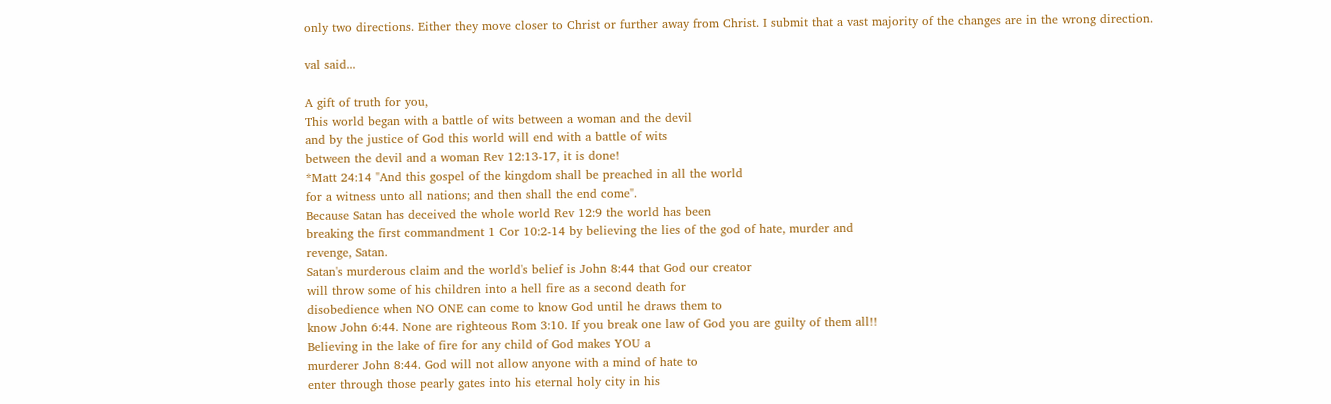only two directions. Either they move closer to Christ or further away from Christ. I submit that a vast majority of the changes are in the wrong direction.

val said...

A gift of truth for you,
This world began with a battle of wits between a woman and the devil
and by the justice of God this world will end with a battle of wits
between the devil and a woman Rev 12:13-17, it is done!
*Matt 24:14 "And this gospel of the kingdom shall be preached in all the world
for a witness unto all nations; and then shall the end come".
Because Satan has deceived the whole world Rev 12:9 the world has been
breaking the first commandment 1 Cor 10:2-14 by believing the lies of the god of hate, murder and
revenge, Satan.
Satan's murderous claim and the world's belief is John 8:44 that God our creator
will throw some of his children into a hell fire as a second death for
disobedience when NO ONE can come to know God until he draws them to
know John 6:44. None are righteous Rom 3:10. If you break one law of God you are guilty of them all!!
Believing in the lake of fire for any child of God makes YOU a
murderer John 8:44. God will not allow anyone with a mind of hate to
enter through those pearly gates into his eternal holy city in his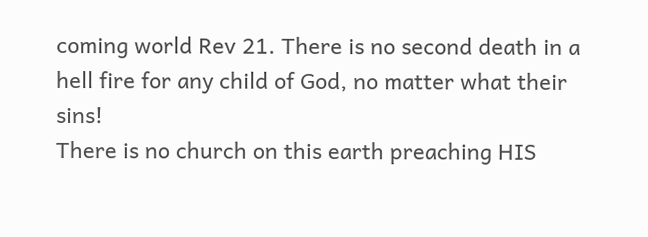coming world Rev 21. There is no second death in a hell fire for any child of God, no matter what their sins!
There is no church on this earth preaching HIS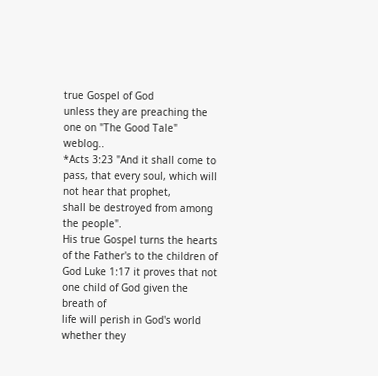true Gospel of God
unless they are preaching the one on "The Good Tale" weblog..
*Acts 3:23 "And it shall come to pass, that every soul, which will not hear that prophet,
shall be destroyed from among the people".
His true Gospel turns the hearts of the Father's to the children of
God Luke 1:17 it proves that not one child of God given the breath of
life will perish in God's world whether they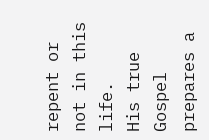repent or not in this life.
His true Gospel prepares a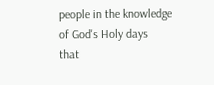people in the knowledge of God's Holy days
that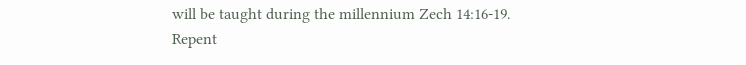will be taught during the millennium Zech 14:16-19.
Repent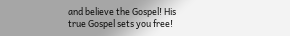and believe the Gospel! His true Gospel sets you free!